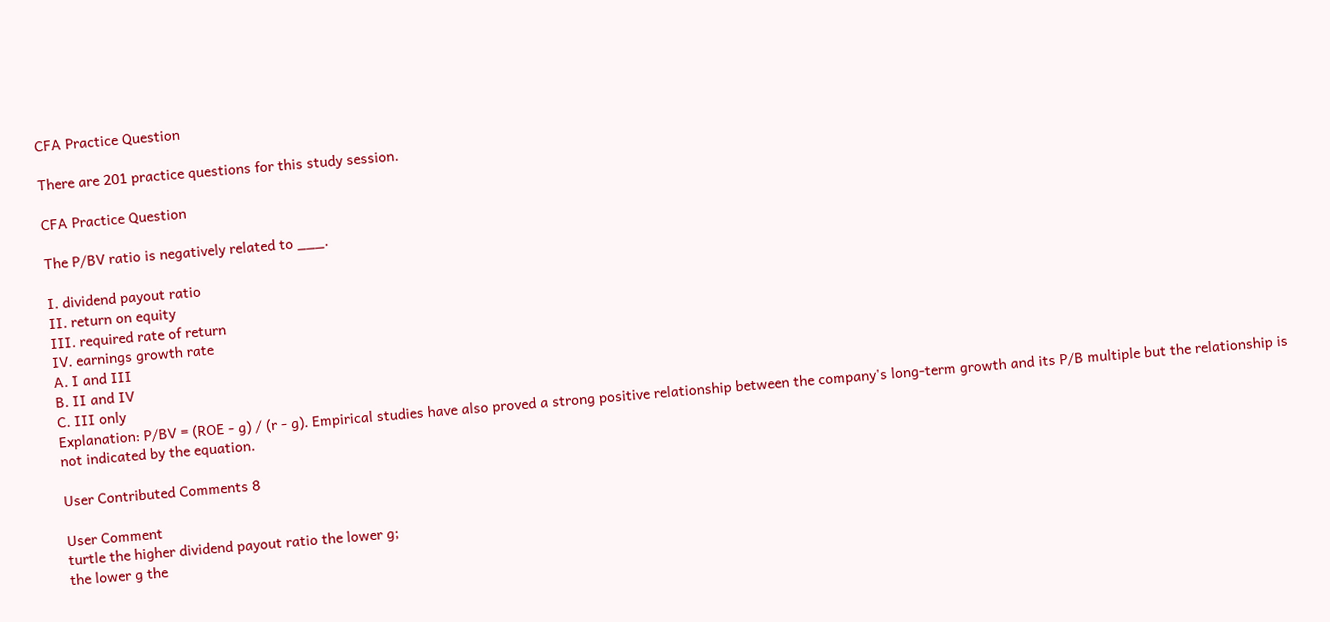CFA Practice Question

There are 201 practice questions for this study session.

CFA Practice Question

The P/BV ratio is negatively related to ___.

I. dividend payout ratio
II. return on equity
III. required rate of return
IV. earnings growth rate
A. I and III
B. II and IV
C. III only
Explanation: P/BV = (ROE - g) / (r - g). Empirical studies have also proved a strong positive relationship between the company's long-term growth and its P/B multiple but the relationship is not indicated by the equation.

User Contributed Comments 8

User Comment
turtle the higher dividend payout ratio the lower g;
the lower g the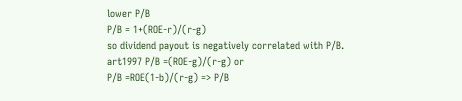lower P/B
P/B = 1+(ROE-r)/(r-g)
so dividend payout is negatively correlated with P/B.
art1997 P/B =(ROE-g)/(r-g) or
P/B =ROE(1-b)/(r-g) => P/B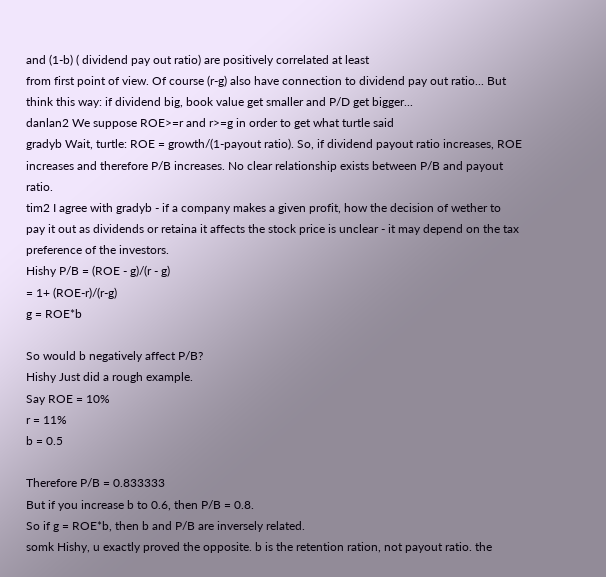and (1-b) ( dividend pay out ratio) are positively correlated at least
from first point of view. Of course (r-g) also have connection to dividend pay out ratio... But think this way: if dividend big, book value get smaller and P/D get bigger...
danlan2 We suppose ROE>=r and r>=g in order to get what turtle said
gradyb Wait, turtle: ROE = growth/(1-payout ratio). So, if dividend payout ratio increases, ROE increases and therefore P/B increases. No clear relationship exists between P/B and payout ratio.
tim2 I agree with gradyb - if a company makes a given profit, how the decision of wether to pay it out as dividends or retaina it affects the stock price is unclear - it may depend on the tax preference of the investors.
Hishy P/B = (ROE - g)/(r - g)
= 1+ (ROE-r)/(r-g)
g = ROE*b

So would b negatively affect P/B?
Hishy Just did a rough example.
Say ROE = 10%
r = 11%
b = 0.5

Therefore P/B = 0.833333
But if you increase b to 0.6, then P/B = 0.8.
So if g = ROE*b, then b and P/B are inversely related.
somk Hishy, u exactly proved the opposite. b is the retention ration, not payout ratio. the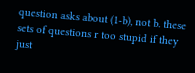question asks about (1-b), not b. these sets of questions r too stupid if they just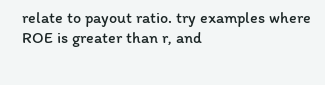relate to payout ratio. try examples where ROE is greater than r, and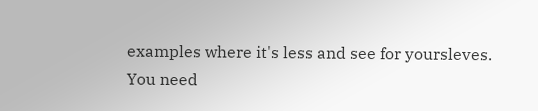examples where it's less and see for yoursleves.
You need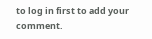to log in first to add your comment.